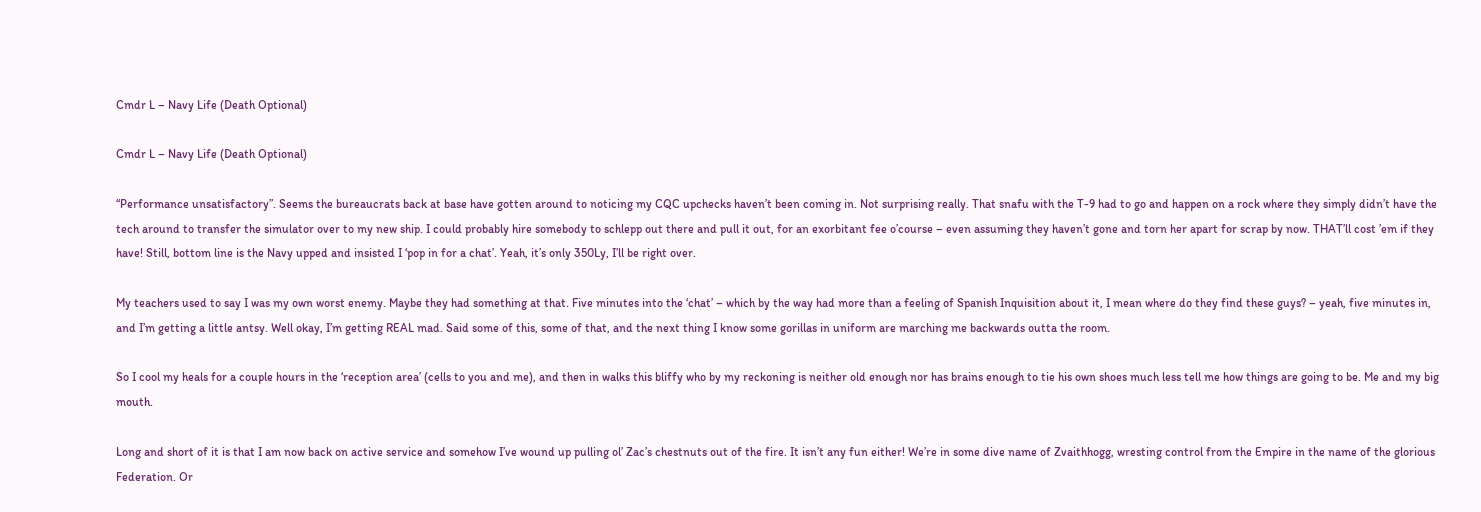Cmdr L – Navy Life (Death Optional)

Cmdr L – Navy Life (Death Optional)

“Performance unsatisfactory”. Seems the bureaucrats back at base have gotten around to noticing my CQC upchecks haven’t been coming in. Not surprising really. That snafu with the T-9 had to go and happen on a rock where they simply didn’t have the tech around to transfer the simulator over to my new ship. I could probably hire somebody to schlepp out there and pull it out, for an exorbitant fee o’course – even assuming they haven’t gone and torn her apart for scrap by now. THAT’ll cost ’em if they have! Still, bottom line is the Navy upped and insisted I ‘pop in for a chat’. Yeah, it’s only 350Ly, I’ll be right over.

My teachers used to say I was my own worst enemy. Maybe they had something at that. Five minutes into the ‘chat’ – which by the way had more than a feeling of Spanish Inquisition about it, I mean where do they find these guys? – yeah, five minutes in, and I’m getting a little antsy. Well okay, I’m getting REAL mad. Said some of this, some of that, and the next thing I know some gorillas in uniform are marching me backwards outta the room.

So I cool my heals for a couple hours in the ‘reception area’ (cells to you and me), and then in walks this bliffy who by my reckoning is neither old enough nor has brains enough to tie his own shoes much less tell me how things are going to be. Me and my big mouth.

Long and short of it is that I am now back on active service and somehow I’ve wound up pulling ol’ Zac’s chestnuts out of the fire. It isn’t any fun either! We’re in some dive name of Zvaithhogg, wresting control from the Empire in the name of the glorious Federation. Or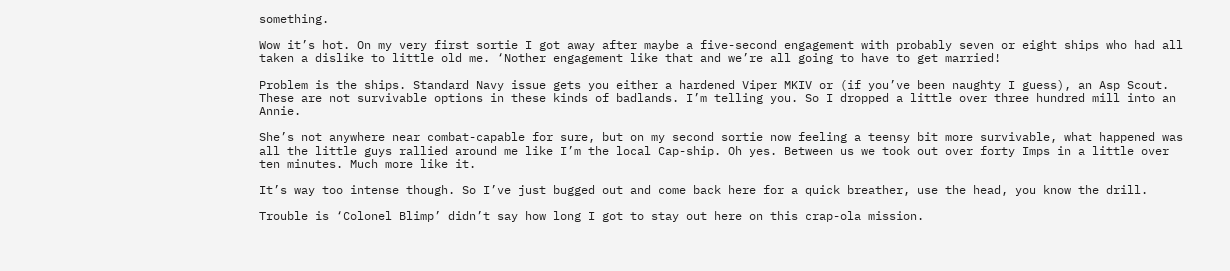something.

Wow it’s hot. On my very first sortie I got away after maybe a five-second engagement with probably seven or eight ships who had all taken a dislike to little old me. ‘Nother engagement like that and we’re all going to have to get married!

Problem is the ships. Standard Navy issue gets you either a hardened Viper MKIV or (if you’ve been naughty I guess), an Asp Scout. These are not survivable options in these kinds of badlands. I’m telling you. So I dropped a little over three hundred mill into an Annie.

She’s not anywhere near combat-capable for sure, but on my second sortie now feeling a teensy bit more survivable, what happened was all the little guys rallied around me like I’m the local Cap-ship. Oh yes. Between us we took out over forty Imps in a little over ten minutes. Much more like it.

It’s way too intense though. So I’ve just bugged out and come back here for a quick breather, use the head, you know the drill.

Trouble is ‘Colonel Blimp’ didn’t say how long I got to stay out here on this crap-ola mission.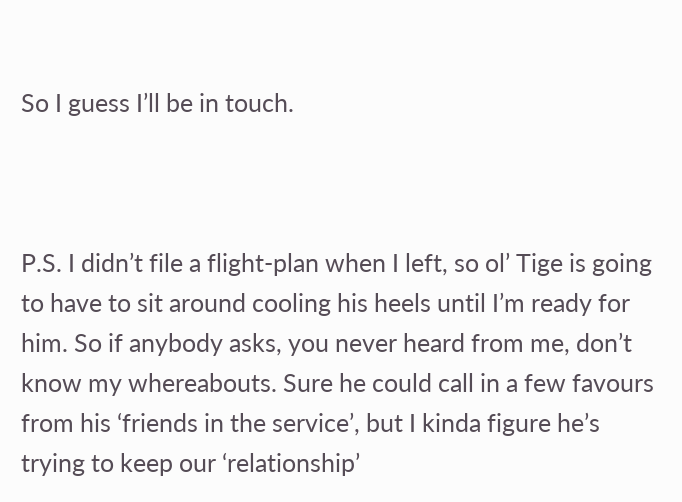So I guess I’ll be in touch.



P.S. I didn’t file a flight-plan when I left, so ol’ Tige is going to have to sit around cooling his heels until I’m ready for him. So if anybody asks, you never heard from me, don’t know my whereabouts. Sure he could call in a few favours from his ‘friends in the service’, but I kinda figure he’s trying to keep our ‘relationship’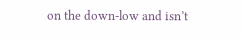on the down-low and isn’t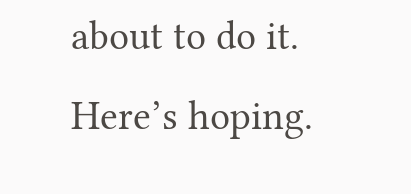about to do it. Here’s hoping.